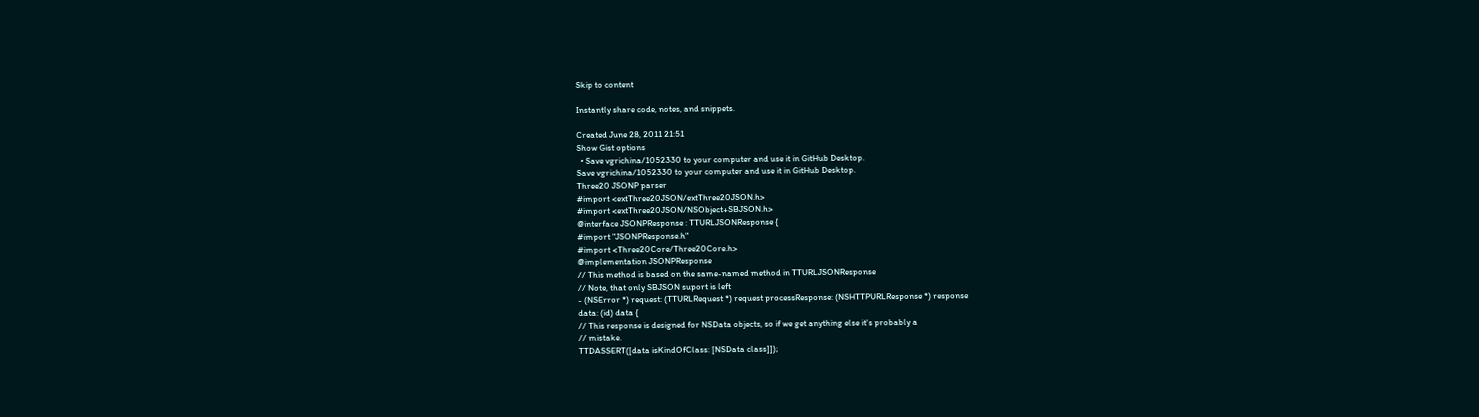Skip to content

Instantly share code, notes, and snippets.

Created June 28, 2011 21:51
Show Gist options
  • Save vgrichina/1052330 to your computer and use it in GitHub Desktop.
Save vgrichina/1052330 to your computer and use it in GitHub Desktop.
Three20 JSONP parser
#import <extThree20JSON/extThree20JSON.h>
#import <extThree20JSON/NSObject+SBJSON.h>
@interface JSONPResponse : TTURLJSONResponse {
#import "JSONPResponse.h"
#import <Three20Core/Three20Core.h>
@implementation JSONPResponse
// This method is based on the same-named method in TTURLJSONResponse
// Note, that only SBJSON suport is left
- (NSError *) request: (TTURLRequest *) request processResponse: (NSHTTPURLResponse *) response
data: (id) data {
// This response is designed for NSData objects, so if we get anything else it's probably a
// mistake.
TTDASSERT([data isKindOfClass: [NSData class]]);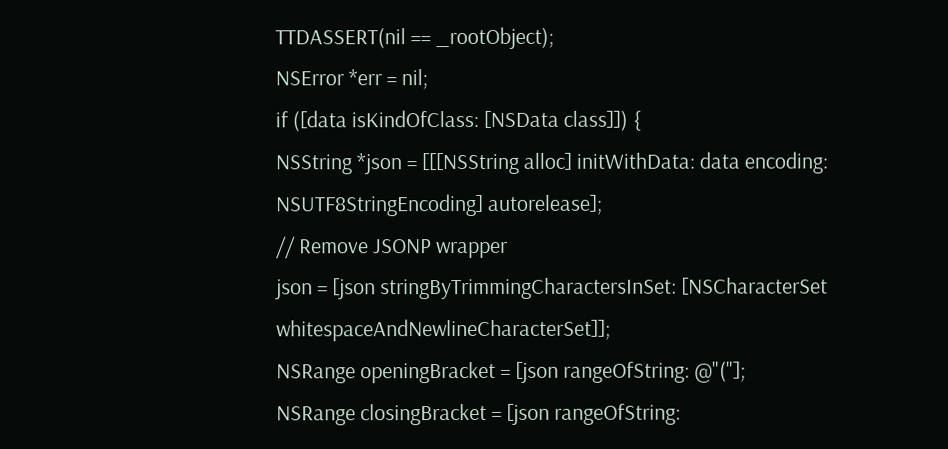TTDASSERT(nil == _rootObject);
NSError *err = nil;
if ([data isKindOfClass: [NSData class]]) {
NSString *json = [[[NSString alloc] initWithData: data encoding: NSUTF8StringEncoding] autorelease];
// Remove JSONP wrapper
json = [json stringByTrimmingCharactersInSet: [NSCharacterSet whitespaceAndNewlineCharacterSet]];
NSRange openingBracket = [json rangeOfString: @"("];
NSRange closingBracket = [json rangeOfString: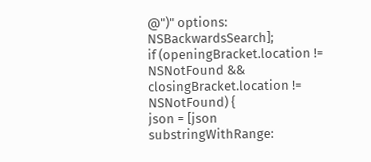@")" options: NSBackwardsSearch];
if (openingBracket.location != NSNotFound && closingBracket.location != NSNotFound) {
json = [json substringWithRange: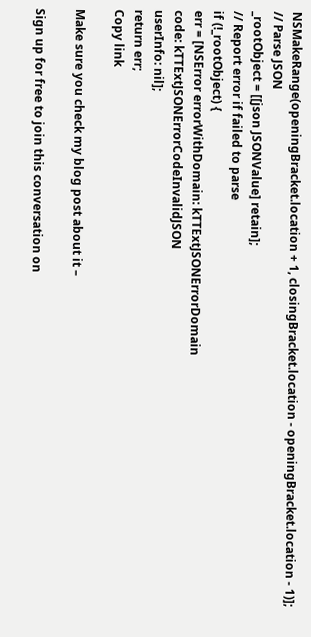NSMakeRange(openingBracket.location + 1, closingBracket.location - openingBracket.location - 1)];
// Parse JSON
_rootObject = [[json JSONValue] retain];
// Report error if failed to parse
if (!_rootObject) {
err = [NSError errorWithDomain: kTTExtJSONErrorDomain
code: kTTExtJSONErrorCodeInvalidJSON
userInfo: nil];
return err;
Copy link

Make sure you check my blog post about it –

Sign up for free to join this conversation on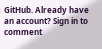GitHub. Already have an account? Sign in to comment